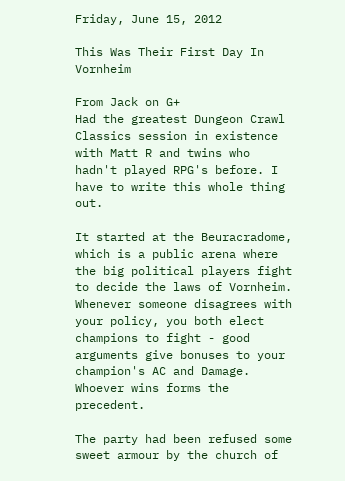Friday, June 15, 2012

This Was Their First Day In Vornheim

From Jack on G+
Had the greatest Dungeon Crawl Classics session in existence with Matt R and twins who hadn't played RPG's before. I have to write this whole thing out.

It started at the Beuracradome, which is a public arena where the big political players fight to decide the laws of Vornheim. Whenever someone disagrees with your policy, you both elect champions to fight - good arguments give bonuses to your champion's AC and Damage. Whoever wins forms the precedent.

The party had been refused some sweet armour by the church of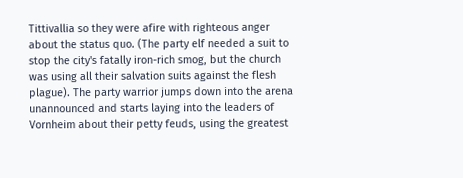Tittivallia so they were afire with righteous anger about the status quo. (The party elf needed a suit to stop the city's fatally iron-rich smog, but the church was using all their salvation suits against the flesh plague). The party warrior jumps down into the arena unannounced and starts laying into the leaders of Vornheim about their petty feuds, using the greatest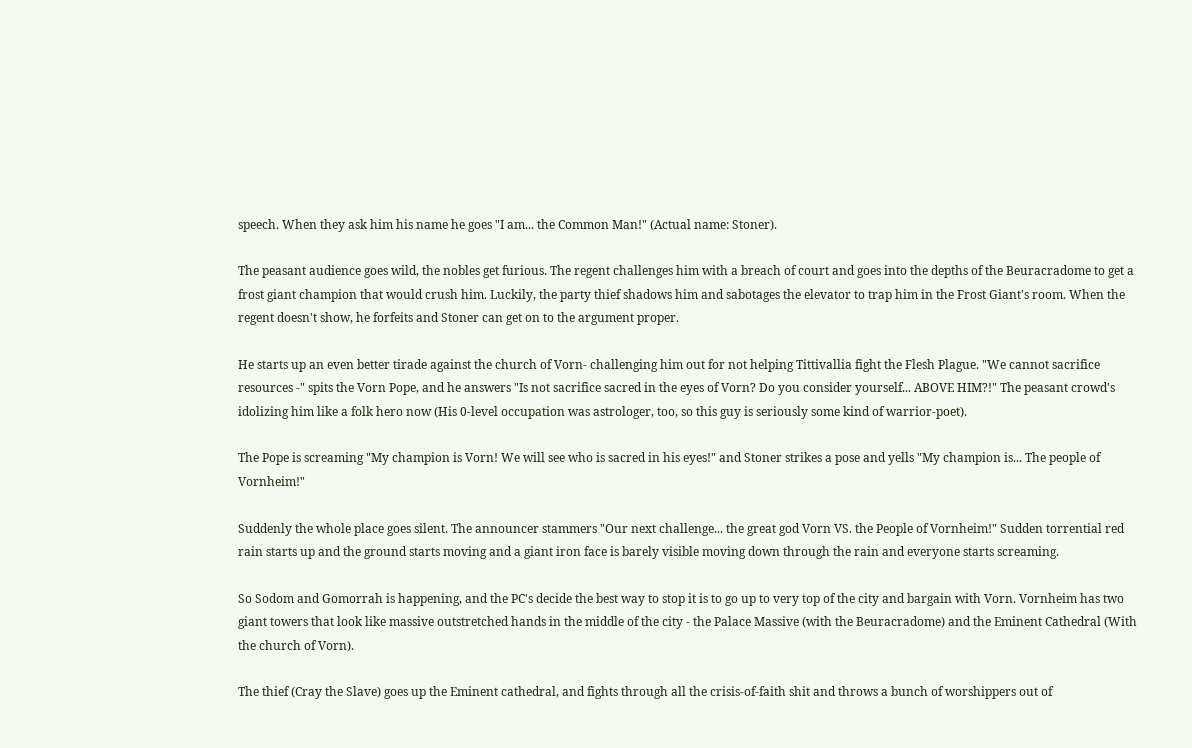speech. When they ask him his name he goes "I am... the Common Man!" (Actual name: Stoner).

The peasant audience goes wild, the nobles get furious. The regent challenges him with a breach of court and goes into the depths of the Beuracradome to get a frost giant champion that would crush him. Luckily, the party thief shadows him and sabotages the elevator to trap him in the Frost Giant's room. When the regent doesn't show, he forfeits and Stoner can get on to the argument proper.

He starts up an even better tirade against the church of Vorn- challenging him out for not helping Tittivallia fight the Flesh Plague. "We cannot sacrifice resources -" spits the Vorn Pope, and he answers "Is not sacrifice sacred in the eyes of Vorn? Do you consider yourself... ABOVE HIM?!" The peasant crowd's idolizing him like a folk hero now (His 0-level occupation was astrologer, too, so this guy is seriously some kind of warrior-poet).

The Pope is screaming "My champion is Vorn! We will see who is sacred in his eyes!" and Stoner strikes a pose and yells "My champion is... The people of Vornheim!"

Suddenly the whole place goes silent. The announcer stammers "Our next challenge... the great god Vorn VS. the People of Vornheim!" Sudden torrential red rain starts up and the ground starts moving and a giant iron face is barely visible moving down through the rain and everyone starts screaming.

So Sodom and Gomorrah is happening, and the PC's decide the best way to stop it is to go up to very top of the city and bargain with Vorn. Vornheim has two giant towers that look like massive outstretched hands in the middle of the city - the Palace Massive (with the Beuracradome) and the Eminent Cathedral (With the church of Vorn).

The thief (Cray the Slave) goes up the Eminent cathedral, and fights through all the crisis-of-faith shit and throws a bunch of worshippers out of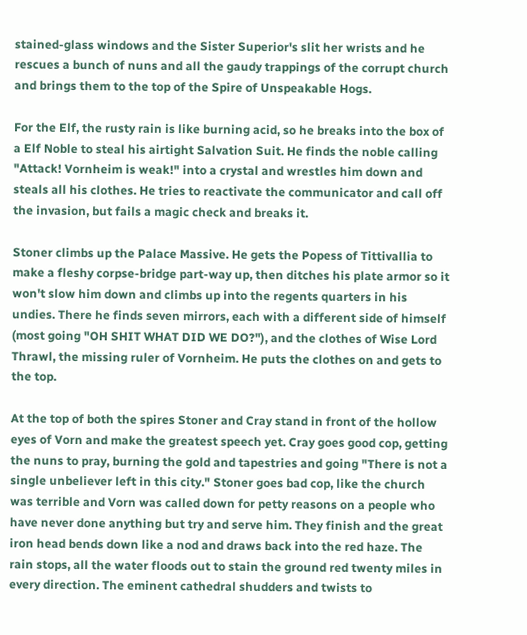stained-glass windows and the Sister Superior's slit her wrists and he rescues a bunch of nuns and all the gaudy trappings of the corrupt church and brings them to the top of the Spire of Unspeakable Hogs.

For the Elf, the rusty rain is like burning acid, so he breaks into the box of a Elf Noble to steal his airtight Salvation Suit. He finds the noble calling "Attack! Vornheim is weak!" into a crystal and wrestles him down and steals all his clothes. He tries to reactivate the communicator and call off the invasion, but fails a magic check and breaks it.

Stoner climbs up the Palace Massive. He gets the Popess of Tittivallia to make a fleshy corpse-bridge part-way up, then ditches his plate armor so it won't slow him down and climbs up into the regents quarters in his undies. There he finds seven mirrors, each with a different side of himself (most going "OH SHIT WHAT DID WE DO?"), and the clothes of Wise Lord Thrawl, the missing ruler of Vornheim. He puts the clothes on and gets to the top.

At the top of both the spires Stoner and Cray stand in front of the hollow eyes of Vorn and make the greatest speech yet. Cray goes good cop, getting the nuns to pray, burning the gold and tapestries and going "There is not a single unbeliever left in this city." Stoner goes bad cop, like the church was terrible and Vorn was called down for petty reasons on a people who have never done anything but try and serve him. They finish and the great iron head bends down like a nod and draws back into the red haze. The rain stops, all the water floods out to stain the ground red twenty miles in every direction. The eminent cathedral shudders and twists to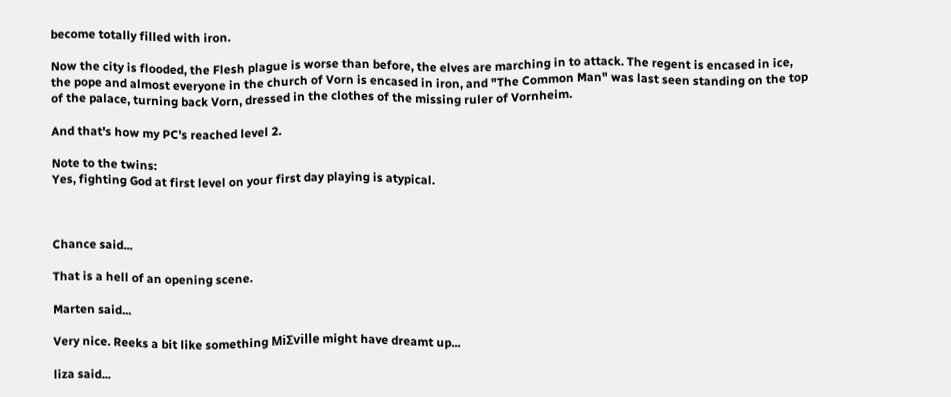become totally filled with iron.

Now the city is flooded, the Flesh plague is worse than before, the elves are marching in to attack. The regent is encased in ice, the pope and almost everyone in the church of Vorn is encased in iron, and "The Common Man" was last seen standing on the top of the palace, turning back Vorn, dressed in the clothes of the missing ruler of Vornheim.

And that's how my PC's reached level 2.

Note to the twins:
Yes, fighting God at first level on your first day playing is atypical.



Chance said...

That is a hell of an opening scene.

Marten said...

Very nice. Reeks a bit like something MiƩville might have dreamt up...

liza said...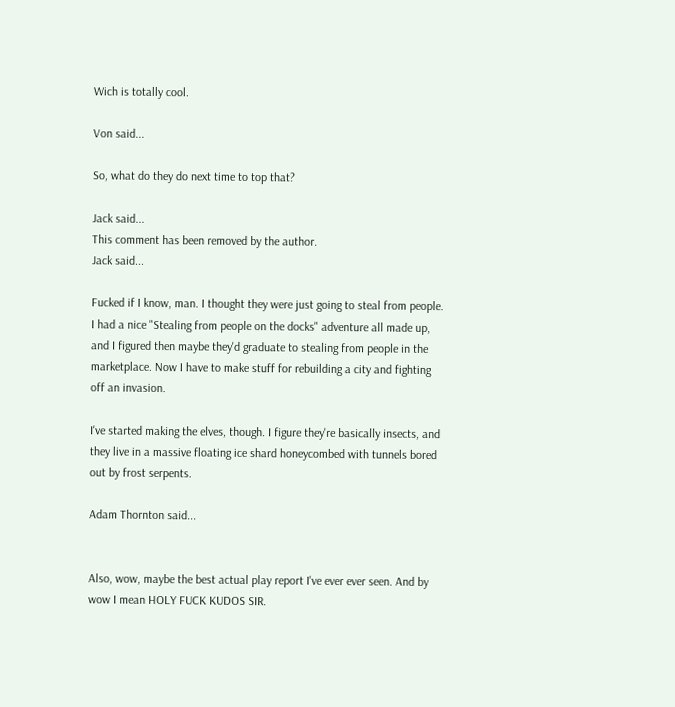Wich is totally cool.

Von said...

So, what do they do next time to top that?

Jack said...
This comment has been removed by the author.
Jack said...

Fucked if I know, man. I thought they were just going to steal from people. I had a nice "Stealing from people on the docks" adventure all made up, and I figured then maybe they'd graduate to stealing from people in the marketplace. Now I have to make stuff for rebuilding a city and fighting off an invasion.

I've started making the elves, though. I figure they're basically insects, and they live in a massive floating ice shard honeycombed with tunnels bored out by frost serpents.

Adam Thornton said...


Also, wow, maybe the best actual play report I've ever ever seen. And by wow I mean HOLY FUCK KUDOS SIR.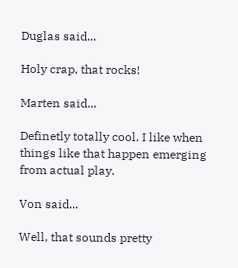Duglas said...

Holy crap, that rocks!

Marten said...

Definetly totally cool. I like when things like that happen emerging from actual play.

Von said...

Well, that sounds pretty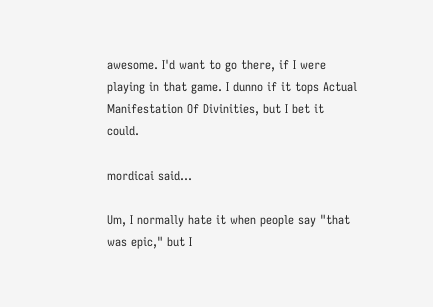awesome. I'd want to go there, if I were playing in that game. I dunno if it tops Actual Manifestation Of Divinities, but I bet it could.

mordicai said...

Um, I normally hate it when people say "that was epic," but I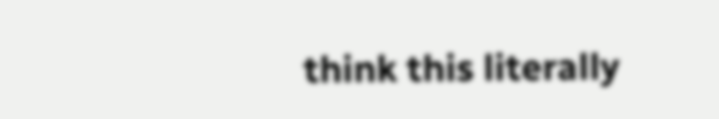think this literally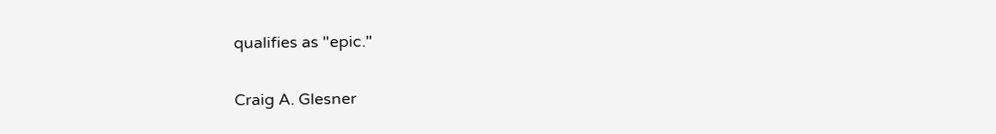qualifies as "epic."

Craig A. Glesner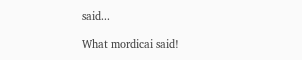said...

What mordicai said!